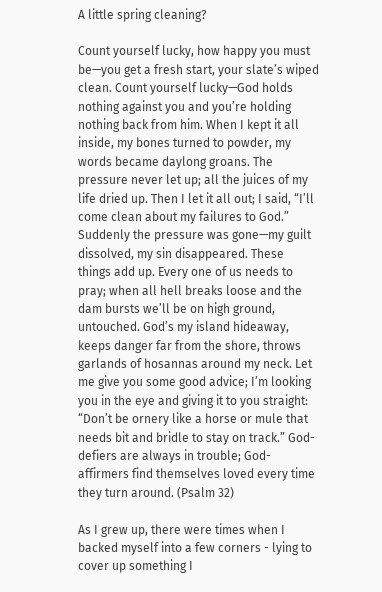A little spring cleaning?

Count yourself lucky, how happy you must be—you get a fresh start, your slate’s wiped clean. Count yourself lucky—God holds nothing against you and you’re holding nothing back from him. When I kept it all inside, my bones turned to powder, my words became daylong groans. The pressure never let up; all the juices of my life dried up. Then I let it all out; I said, “I’ll come clean about my failures to God.” Suddenly the pressure was gone—my guilt dissolved, my sin disappeared. These things add up. Every one of us needs to pray; when all hell breaks loose and the dam bursts we’ll be on high ground, untouched. God’s my island hideaway, keeps danger far from the shore, throws garlands of hosannas around my neck. Let me give you some good advice; I’m looking you in the eye and giving it to you straight: “Don’t be ornery like a horse or mule that needs bit and bridle to stay on track.” God-defiers are always in trouble; God-affirmers find themselves loved every time they turn around. (Psalm 32)

As I grew up, there were times when I backed myself into a few corners - lying to cover up something I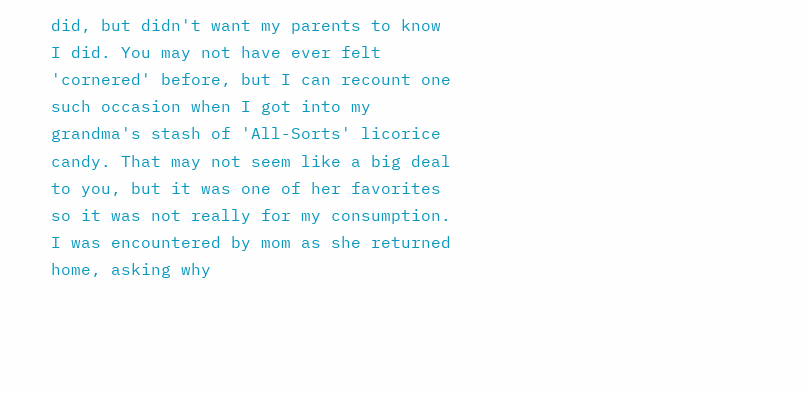did, but didn't want my parents to know I did. You may not have ever felt 'cornered' before, but I can recount one such occasion when I got into my grandma's stash of 'All-Sorts' licorice candy. That may not seem like a big deal to you, but it was one of her favorites so it was not really for my consumption. I was encountered by mom as she returned home, asking why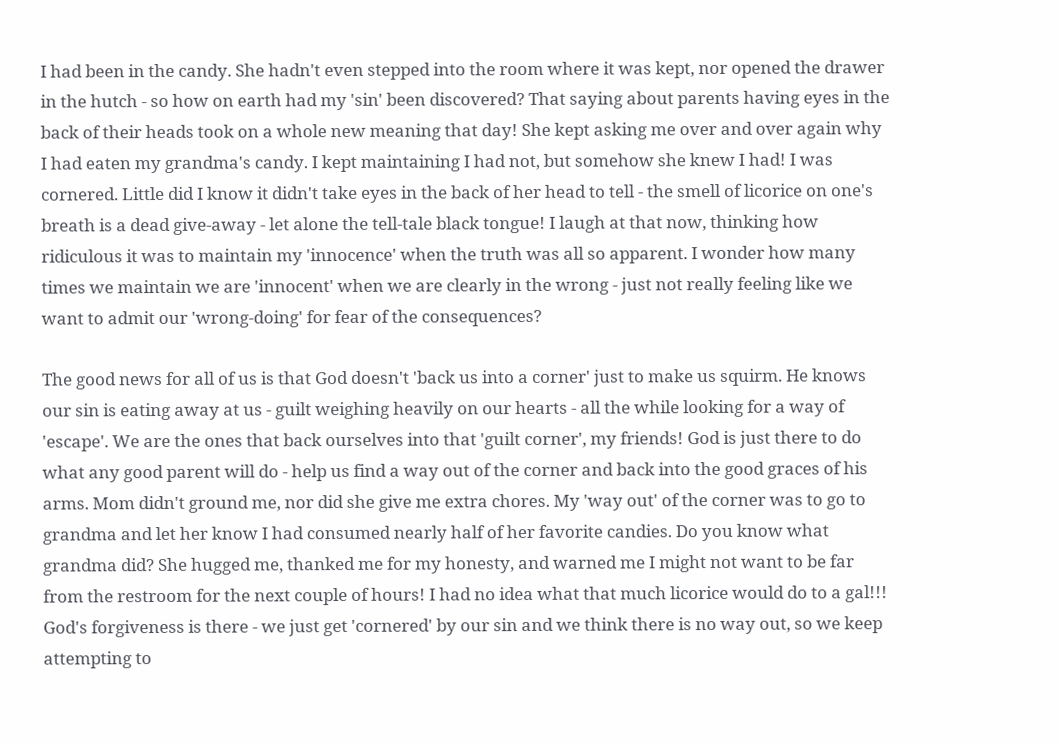I had been in the candy. She hadn't even stepped into the room where it was kept, nor opened the drawer in the hutch - so how on earth had my 'sin' been discovered? That saying about parents having eyes in the back of their heads took on a whole new meaning that day! She kept asking me over and over again why I had eaten my grandma's candy. I kept maintaining I had not, but somehow she knew I had! I was cornered. Little did I know it didn't take eyes in the back of her head to tell - the smell of licorice on one's breath is a dead give-away - let alone the tell-tale black tongue! I laugh at that now, thinking how ridiculous it was to maintain my 'innocence' when the truth was all so apparent. I wonder how many times we maintain we are 'innocent' when we are clearly in the wrong - just not really feeling like we want to admit our 'wrong-doing' for fear of the consequences?

The good news for all of us is that God doesn't 'back us into a corner' just to make us squirm. He knows our sin is eating away at us - guilt weighing heavily on our hearts - all the while looking for a way of 'escape'. We are the ones that back ourselves into that 'guilt corner', my friends! God is just there to do what any good parent will do - help us find a way out of the corner and back into the good graces of his arms. Mom didn't ground me, nor did she give me extra chores. My 'way out' of the corner was to go to grandma and let her know I had consumed nearly half of her favorite candies. Do you know what grandma did? She hugged me, thanked me for my honesty, and warned me I might not want to be far from the restroom for the next couple of hours! I had no idea what that much licorice would do to a gal!!! God's forgiveness is there - we just get 'cornered' by our sin and we think there is no way out, so we keep attempting to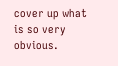cover up what is so very obvious.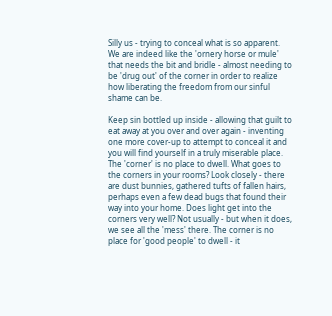Silly us - trying to conceal what is so apparent. We are indeed like the 'ornery horse or mule' that needs the bit and bridle - almost needing to be 'drug out' of the corner in order to realize how liberating the freedom from our sinful shame can be.

Keep sin bottled up inside - allowing that guilt to eat away at you over and over again - inventing one more cover-up to attempt to conceal it and you will find yourself in a truly miserable place. The 'corner' is no place to dwell. What goes to the corners in your rooms? Look closely - there are dust bunnies, gathered tufts of fallen hairs, perhaps even a few dead bugs that found their way into your home. Does light get into the corners very well? Not usually - but when it does, we see all the 'mess' there. The corner is no place for 'good people' to dwell - it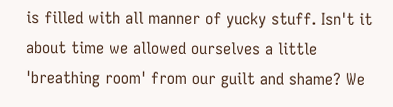is filled with all manner of yucky stuff. Isn't it about time we allowed ourselves a little 'breathing room' from our guilt and shame? We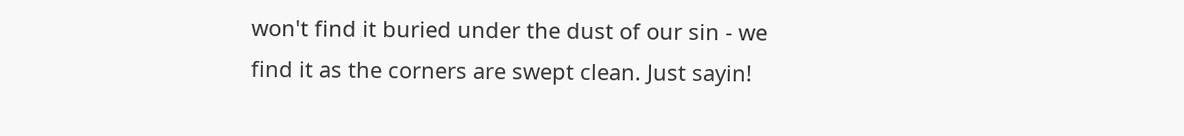won't find it buried under the dust of our sin - we find it as the corners are swept clean. Just sayin!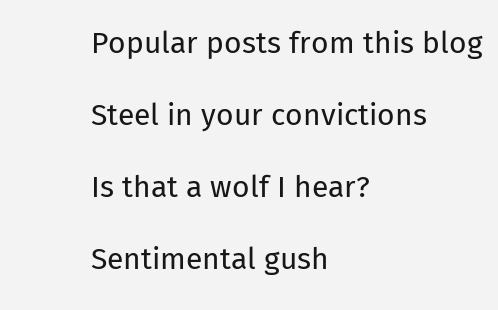Popular posts from this blog

Steel in your convictions

Is that a wolf I hear?

Sentimental gush